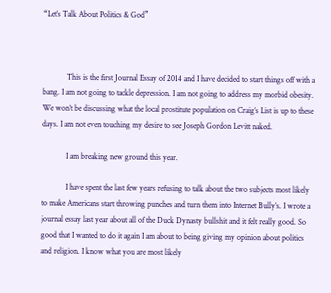“Let’s Talk About Politics & God”



            This is the first Journal Essay of 2014 and I have decided to start things off with a bang. I am not going to tackle depression. I am not going to address my morbid obesity. We won’t be discussing what the local prostitute population on Craig’s List is up to these days. I am not even touching my desire to see Joseph Gordon Levitt naked.

            I am breaking new ground this year.

            I have spent the last few years refusing to talk about the two subjects most likely to make Americans start throwing punches and turn them into Internet Bully’s. I wrote a journal essay last year about all of the Duck Dynasty bullshit and it felt really good. So good that I wanted to do it again I am about to being giving my opinion about politics and religion. I know what you are most likely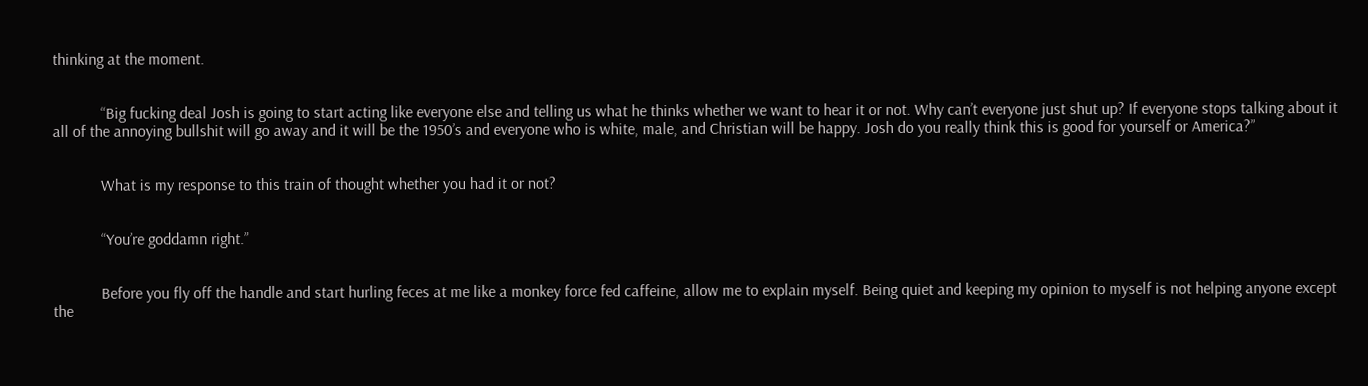thinking at the moment.


            “Big fucking deal Josh is going to start acting like everyone else and telling us what he thinks whether we want to hear it or not. Why can’t everyone just shut up? If everyone stops talking about it all of the annoying bullshit will go away and it will be the 1950’s and everyone who is white, male, and Christian will be happy. Josh do you really think this is good for yourself or America?”


            What is my response to this train of thought whether you had it or not?


            “You’re goddamn right.”


            Before you fly off the handle and start hurling feces at me like a monkey force fed caffeine, allow me to explain myself. Being quiet and keeping my opinion to myself is not helping anyone except the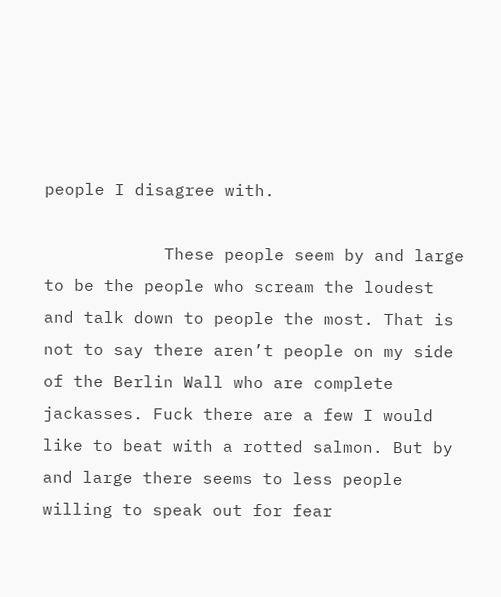people I disagree with.

            These people seem by and large to be the people who scream the loudest and talk down to people the most. That is not to say there aren’t people on my side of the Berlin Wall who are complete jackasses. Fuck there are a few I would like to beat with a rotted salmon. But by and large there seems to less people willing to speak out for fear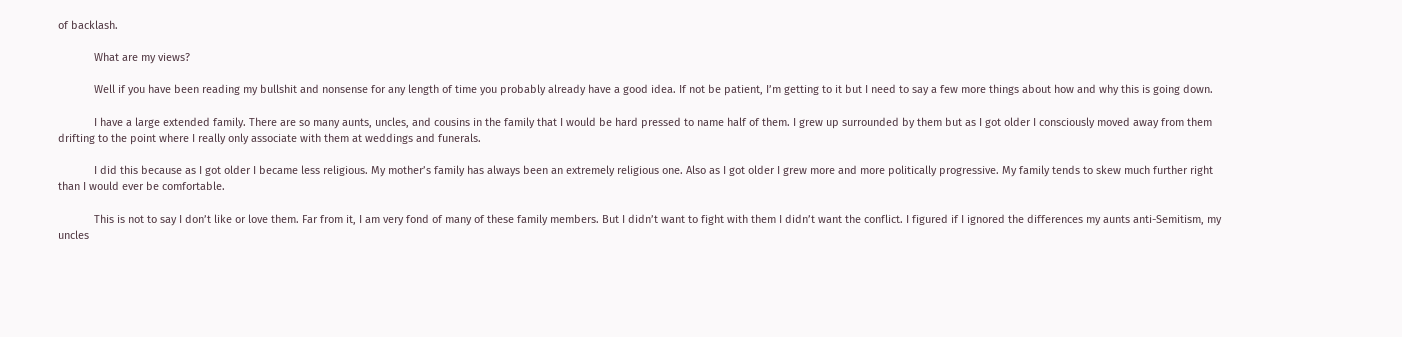of backlash.

            What are my views?

            Well if you have been reading my bullshit and nonsense for any length of time you probably already have a good idea. If not be patient, I’m getting to it but I need to say a few more things about how and why this is going down.

            I have a large extended family. There are so many aunts, uncles, and cousins in the family that I would be hard pressed to name half of them. I grew up surrounded by them but as I got older I consciously moved away from them drifting to the point where I really only associate with them at weddings and funerals.

            I did this because as I got older I became less religious. My mother’s family has always been an extremely religious one. Also as I got older I grew more and more politically progressive. My family tends to skew much further right than I would ever be comfortable.

            This is not to say I don’t like or love them. Far from it, I am very fond of many of these family members. But I didn’t want to fight with them I didn’t want the conflict. I figured if I ignored the differences my aunts anti-Semitism, my uncles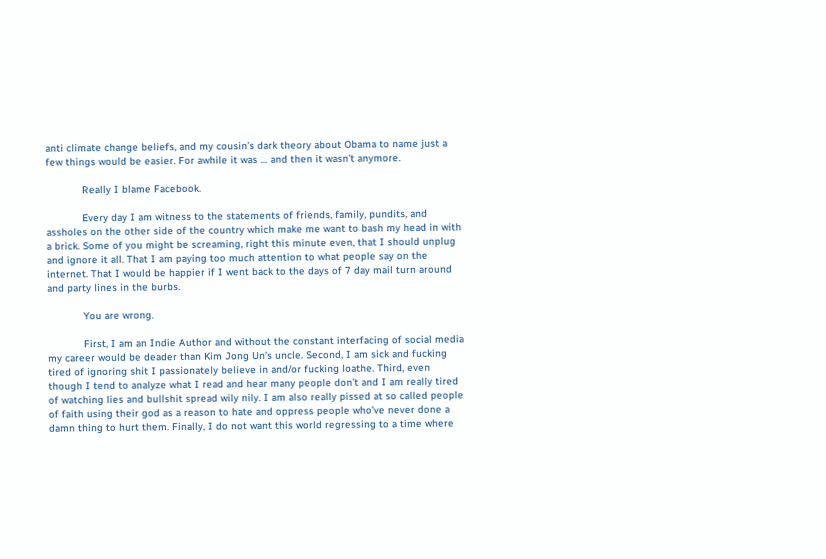anti climate change beliefs, and my cousin’s dark theory about Obama to name just a few things would be easier. For awhile it was … and then it wasn’t anymore.

            Really I blame Facebook.

            Every day I am witness to the statements of friends, family, pundits, and assholes on the other side of the country which make me want to bash my head in with a brick. Some of you might be screaming, right this minute even, that I should unplug and ignore it all. That I am paying too much attention to what people say on the internet. That I would be happier if I went back to the days of 7 day mail turn around and party lines in the burbs.

            You are wrong.

            First, I am an Indie Author and without the constant interfacing of social media my career would be deader than Kim Jong Un’s uncle. Second, I am sick and fucking tired of ignoring shit I passionately believe in and/or fucking loathe. Third, even though I tend to analyze what I read and hear many people don’t and I am really tired of watching lies and bullshit spread wily nily. I am also really pissed at so called people of faith using their god as a reason to hate and oppress people who’ve never done a damn thing to hurt them. Finally, I do not want this world regressing to a time where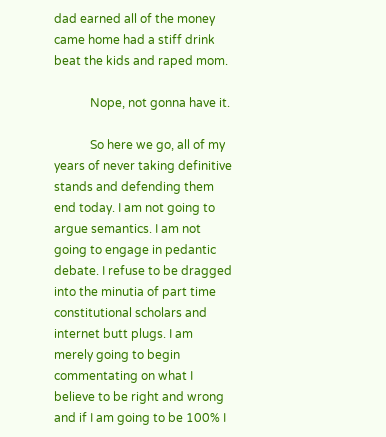dad earned all of the money came home had a stiff drink beat the kids and raped mom.

            Nope, not gonna have it.

            So here we go, all of my years of never taking definitive stands and defending them end today. I am not going to argue semantics. I am not going to engage in pedantic debate. I refuse to be dragged into the minutia of part time constitutional scholars and internet butt plugs. I am merely going to begin commentating on what I believe to be right and wrong and if I am going to be 100% I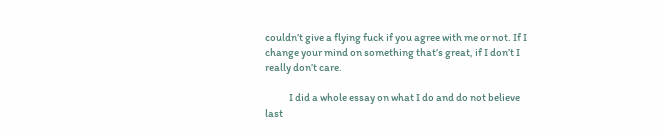couldn’t give a flying fuck if you agree with me or not. If I change your mind on something that’s great, if I don’t I really don’t care.

            I did a whole essay on what I do and do not believe last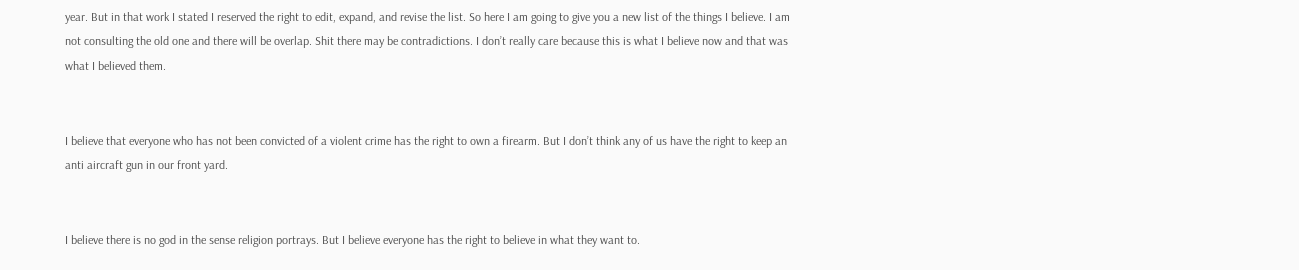year. But in that work I stated I reserved the right to edit, expand, and revise the list. So here I am going to give you a new list of the things I believe. I am not consulting the old one and there will be overlap. Shit there may be contradictions. I don’t really care because this is what I believe now and that was what I believed them.


I believe that everyone who has not been convicted of a violent crime has the right to own a firearm. But I don’t think any of us have the right to keep an anti aircraft gun in our front yard.


I believe there is no god in the sense religion portrays. But I believe everyone has the right to believe in what they want to.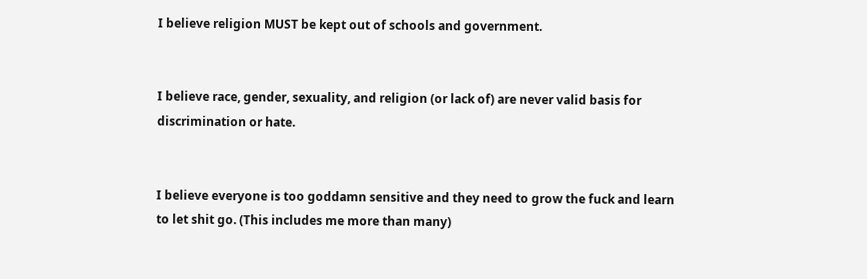I believe religion MUST be kept out of schools and government.


I believe race, gender, sexuality, and religion (or lack of) are never valid basis for discrimination or hate.


I believe everyone is too goddamn sensitive and they need to grow the fuck and learn to let shit go. (This includes me more than many)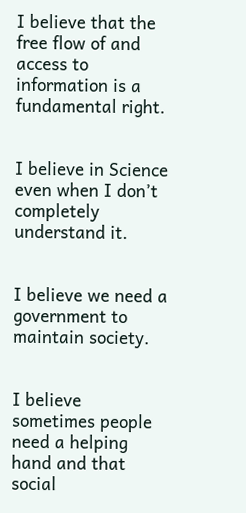I believe that the free flow of and access to information is a fundamental right.


I believe in Science even when I don’t completely understand it.


I believe we need a government to maintain society.


I believe sometimes people need a helping hand and that social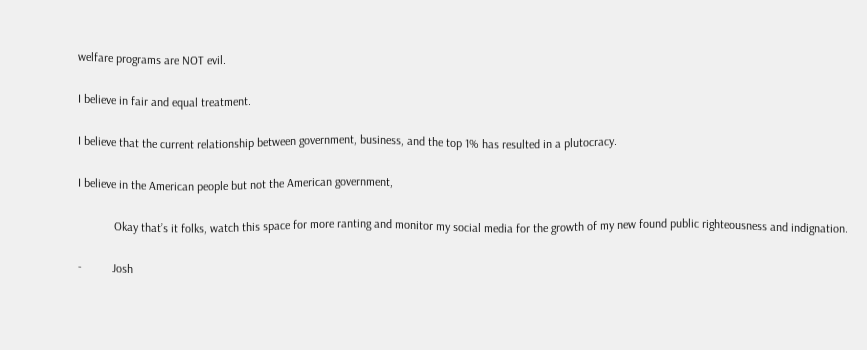welfare programs are NOT evil.


I believe in fair and equal treatment.


I believe that the current relationship between government, business, and the top 1% has resulted in a plutocracy.


I believe in the American people but not the American government,


            Okay that’s it folks, watch this space for more ranting and monitor my social media for the growth of my new found public righteousness and indignation.


-          Josh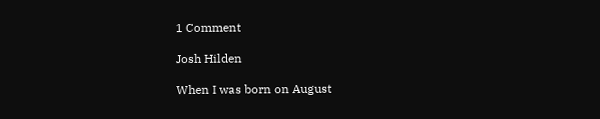1 Comment

Josh Hilden

When I was born on August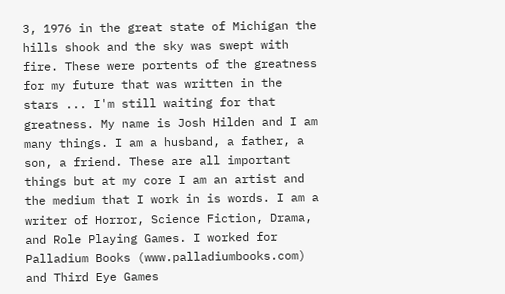3, 1976 in the great state of Michigan the hills shook and the sky was swept with fire. These were portents of the greatness for my future that was written in the stars ... I'm still waiting for that greatness. My name is Josh Hilden and I am many things. I am a husband, a father, a son, a friend. These are all important things but at my core I am an artist and the medium that I work in is words. I am a writer of Horror, Science Fiction, Drama, and Role Playing Games. I worked for Palladium Books (www.palladiumbooks.com) and Third Eye Games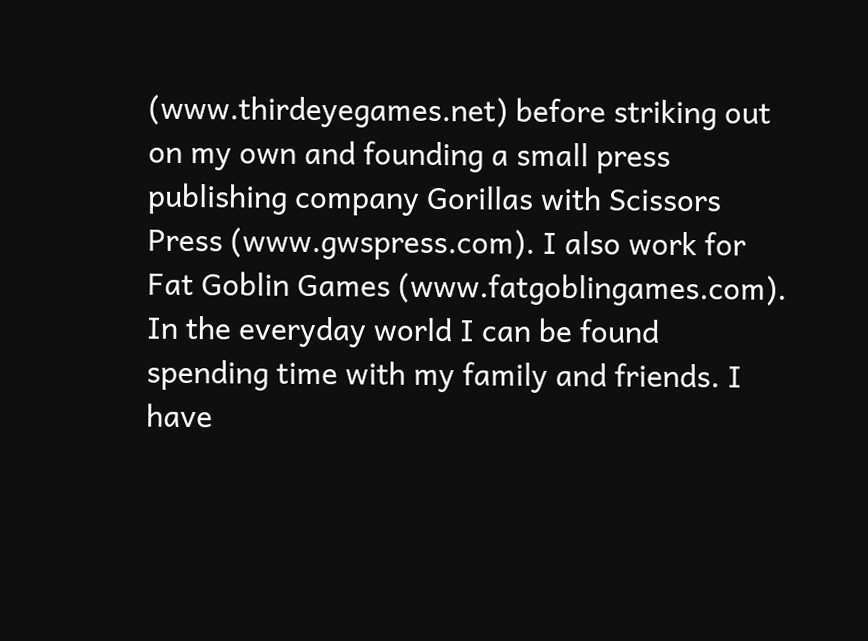(www.thirdeyegames.net) before striking out on my own and founding a small press publishing company Gorillas with Scissors Press (www.gwspress.com). I also work for Fat Goblin Games (www.fatgoblingames.com). In the everyday world I can be found spending time with my family and friends. I have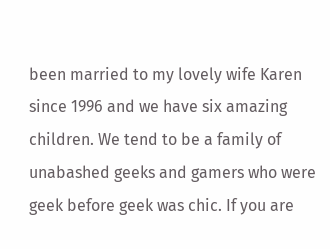been married to my lovely wife Karen since 1996 and we have six amazing children. We tend to be a family of unabashed geeks and gamers who were geek before geek was chic. If you are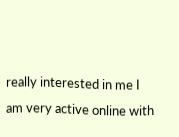really interested in me I am very active online with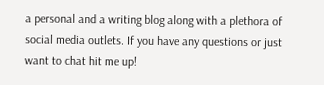a personal and a writing blog along with a plethora of social media outlets. If you have any questions or just want to chat hit me up!